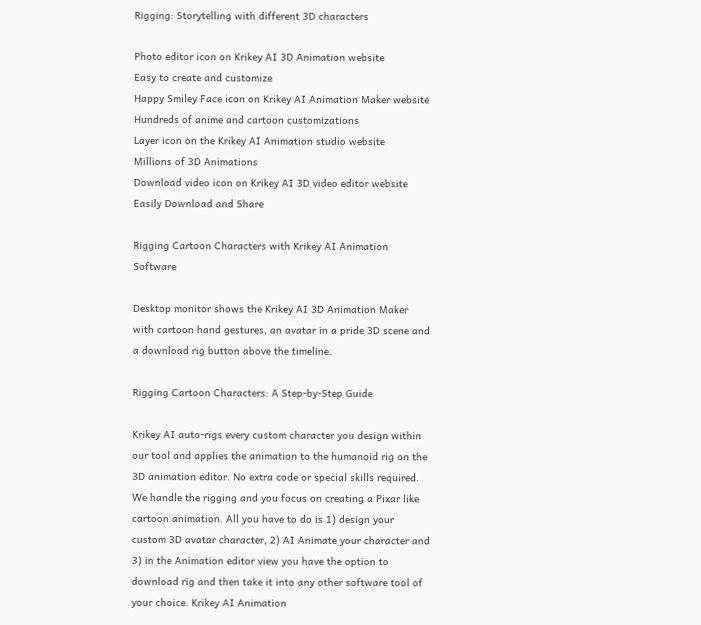Rigging: Storytelling with different 3D characters

Photo editor icon on Krikey AI 3D Animation website
Easy to create and customize
Happy Smiley Face icon on Krikey AI Animation Maker website
Hundreds of anime and cartoon customizations
Layer icon on the Krikey AI Animation studio website
Millions of 3D Animations
Download video icon on Krikey AI 3D video editor website
Easily Download and Share

Rigging Cartoon Characters with Krikey AI Animation Software

Desktop monitor shows the Krikey AI 3D Animation Maker with cartoon hand gestures, an avatar in a pride 3D scene and a download rig button above the timeline.

Rigging Cartoon Characters: A Step-by-Step Guide

Krikey AI auto-rigs every custom character you design within our tool and applies the animation to the humanoid rig on the 3D animation editor. No extra code or special skills required. We handle the rigging and you focus on creating a Pixar like cartoon animation. All you have to do is 1) design your custom 3D avatar character, 2) AI Animate your character and 3) in the Animation editor view you have the option to download rig and then take it into any other software tool of your choice. Krikey AI Animation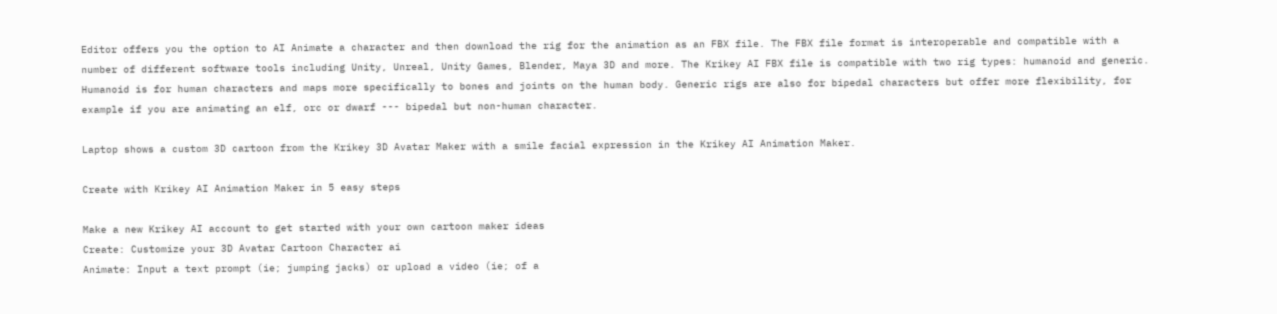Editor offers you the option to AI Animate a character and then download the rig for the animation as an FBX file. The FBX file format is interoperable and compatible with a number of different software tools including Unity, Unreal, Unity Games, Blender, Maya 3D and more. The Krikey AI FBX file is compatible with two rig types: humanoid and generic. Humanoid is for human characters and maps more specifically to bones and joints on the human body. Generic rigs are also for bipedal characters but offer more flexibility, for example if you are animating an elf, orc or dwarf --- bipedal but non-human character.

Laptop shows a custom 3D cartoon from the Krikey 3D Avatar Maker with a smile facial expression in the Krikey AI Animation Maker.

Create with Krikey AI Animation Maker in 5 easy steps

Make a new Krikey AI account to get started with your own cartoon maker ideas
Create: Customize your 3D Avatar Cartoon Character ai
Animate: Input a text prompt (ie; jumping jacks) or upload a video (ie; of a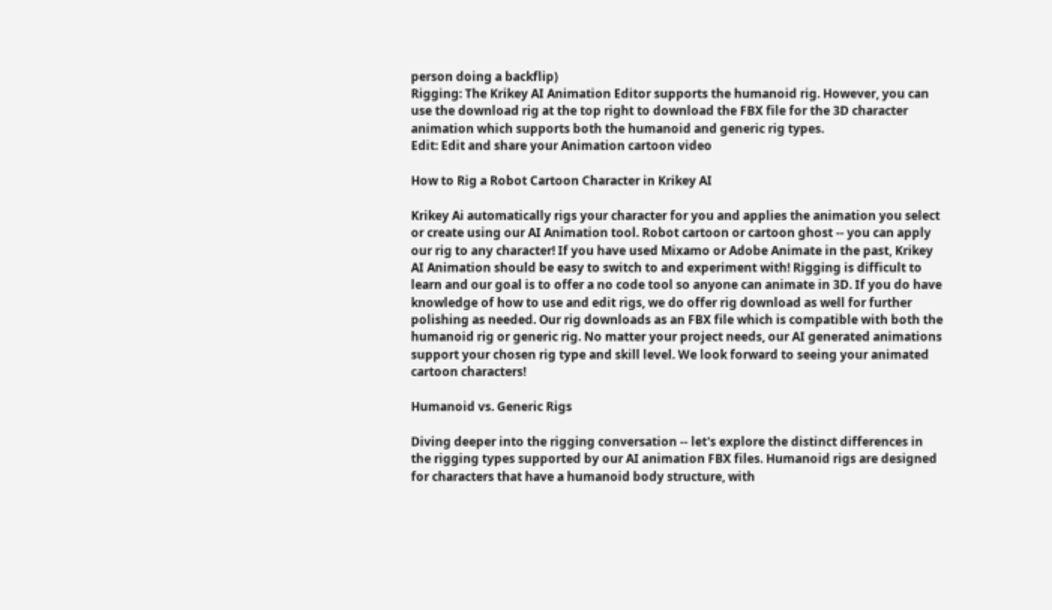person doing a backflip)
Rigging: The Krikey AI Animation Editor supports the humanoid rig. However, you can use the download rig at the top right to download the FBX file for the 3D character animation which supports both the humanoid and generic rig types.
Edit: Edit and share your Animation cartoon video

How to Rig a Robot Cartoon Character in Krikey AI

Krikey Ai automatically rigs your character for you and applies the animation you select or create using our AI Animation tool. Robot cartoon or cartoon ghost -- you can apply our rig to any character! If you have used Mixamo or Adobe Animate in the past, Krikey AI Animation should be easy to switch to and experiment with! Rigging is difficult to learn and our goal is to offer a no code tool so anyone can animate in 3D. If you do have knowledge of how to use and edit rigs, we do offer rig download as well for further polishing as needed. Our rig downloads as an FBX file which is compatible with both the humanoid rig or generic rig. No matter your project needs, our AI generated animations support your chosen rig type and skill level. We look forward to seeing your animated cartoon characters!

Humanoid vs. Generic Rigs

Diving deeper into the rigging conversation -- let's explore the distinct differences in the rigging types supported by our AI animation FBX files. Humanoid rigs are designed for characters that have a humanoid body structure, with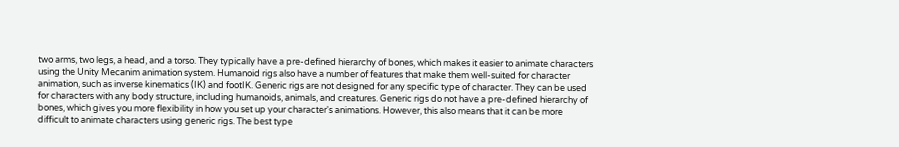two arms, two legs, a head, and a torso. They typically have a pre-defined hierarchy of bones, which makes it easier to animate characters using the Unity Mecanim animation system. Humanoid rigs also have a number of features that make them well-suited for character animation, such as inverse kinematics (IK) and footIK. Generic rigs are not designed for any specific type of character. They can be used for characters with any body structure, including humanoids, animals, and creatures. Generic rigs do not have a pre-defined hierarchy of bones, which gives you more flexibility in how you set up your character's animations. However, this also means that it can be more difficult to animate characters using generic rigs. The best type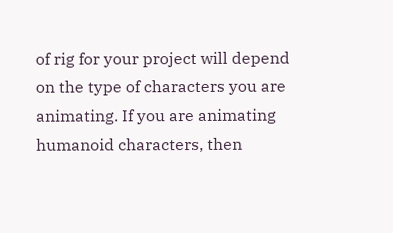of rig for your project will depend on the type of characters you are animating. If you are animating humanoid characters, then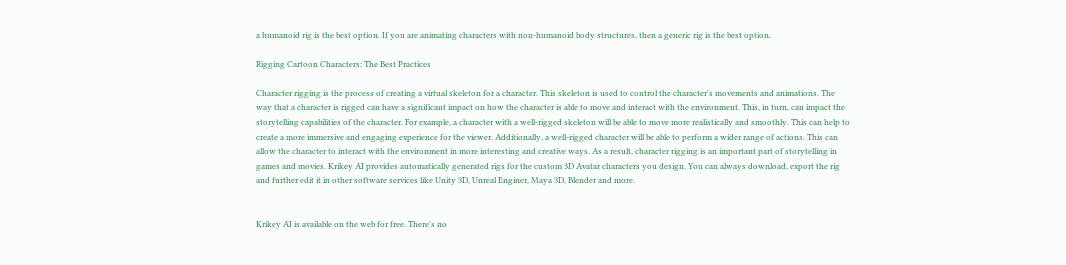a humanoid rig is the best option. If you are animating characters with non-humanoid body structures, then a generic rig is the best option.

Rigging Cartoon Characters: The Best Practices

Character rigging is the process of creating a virtual skeleton for a character. This skeleton is used to control the character's movements and animations. The way that a character is rigged can have a significant impact on how the character is able to move and interact with the environment. This, in turn, can impact the storytelling capabilities of the character. For example, a character with a well-rigged skeleton will be able to move more realistically and smoothly. This can help to create a more immersive and engaging experience for the viewer. Additionally, a well-rigged character will be able to perform a wider range of actions. This can allow the character to interact with the environment in more interesting and creative ways. As a result, character rigging is an important part of storytelling in games and movies. Krikey AI provides automatically generated rigs for the custom 3D Avatar characters you design. You can always download, export the rig and further edit it in other software services like Unity 3D, Unreal Enginer, Maya 3D, Blender and more.


Krikey AI is available on the web for free. There's no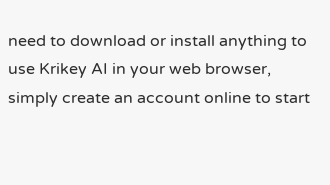need to download or install anything to use Krikey AI in your web browser, simply create an account online to start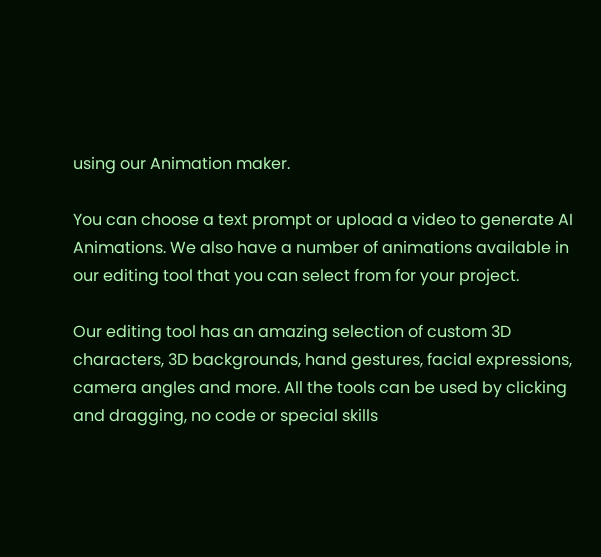using our Animation maker.

You can choose a text prompt or upload a video to generate AI Animations. We also have a number of animations available in our editing tool that you can select from for your project.

Our editing tool has an amazing selection of custom 3D characters, 3D backgrounds, hand gestures, facial expressions, camera angles and more. All the tools can be used by clicking and dragging, no code or special skills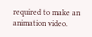required to make an animation video.